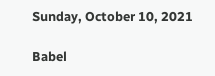Sunday, October 10, 2021

Babel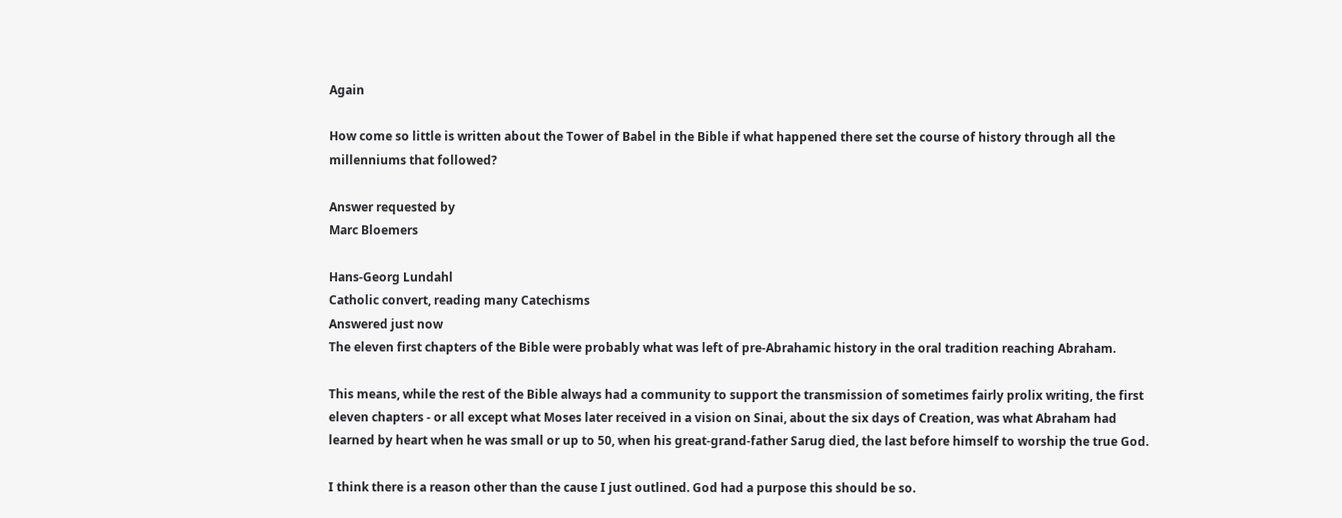Again

How come so little is written about the Tower of Babel in the Bible if what happened there set the course of history through all the millenniums that followed?

Answer requested by
Marc Bloemers

Hans-Georg Lundahl
Catholic convert, reading many Catechisms
Answered just now
The eleven first chapters of the Bible were probably what was left of pre-Abrahamic history in the oral tradition reaching Abraham.

This means, while the rest of the Bible always had a community to support the transmission of sometimes fairly prolix writing, the first eleven chapters - or all except what Moses later received in a vision on Sinai, about the six days of Creation, was what Abraham had learned by heart when he was small or up to 50, when his great-grand-father Sarug died, the last before himself to worship the true God.

I think there is a reason other than the cause I just outlined. God had a purpose this should be so.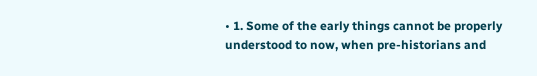• 1. Some of the early things cannot be properly understood to now, when pre-historians and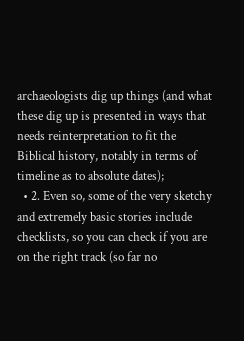archaeologists dig up things (and what these dig up is presented in ways that needs reinterpretation to fit the Biblical history, notably in terms of timeline as to absolute dates);
  • 2. Even so, some of the very sketchy and extremely basic stories include checklists, so you can check if you are on the right track (so far no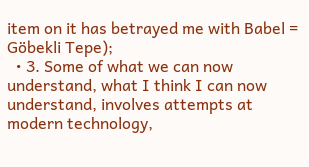item on it has betrayed me with Babel = Göbekli Tepe);
  • 3. Some of what we can now understand, what I think I can now understand, involves attempts at modern technology,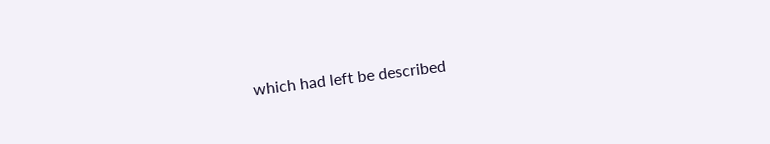which had left be described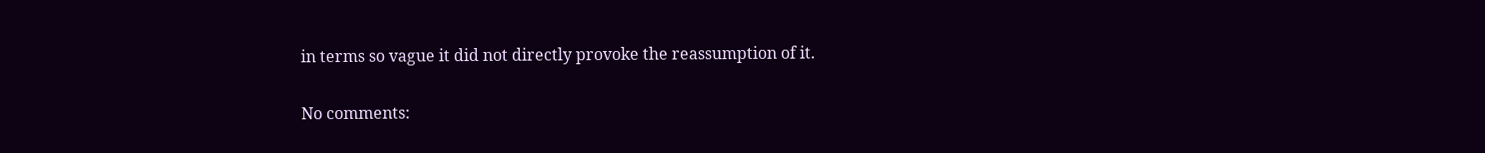in terms so vague it did not directly provoke the reassumption of it.

No comments: